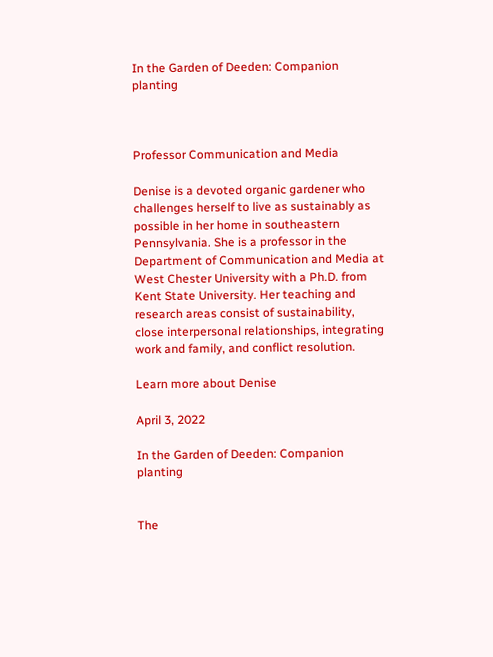In the Garden of Deeden: Companion planting



Professor Communication and Media

Denise is a devoted organic gardener who challenges herself to live as sustainably as possible in her home in southeastern Pennsylvania. She is a professor in the Department of Communication and Media at West Chester University with a Ph.D. from Kent State University. Her teaching and research areas consist of sustainability, close interpersonal relationships, integrating work and family, and conflict resolution.

Learn more about Denise

April 3, 2022

In the Garden of Deeden: Companion planting


The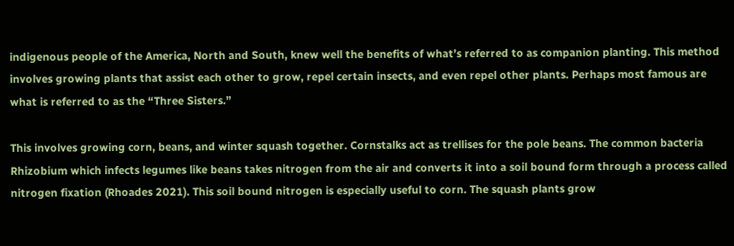indigenous people of the America, North and South, knew well the benefits of what’s referred to as companion planting. This method involves growing plants that assist each other to grow, repel certain insects, and even repel other plants. Perhaps most famous are what is referred to as the “Three Sisters.”

This involves growing corn, beans, and winter squash together. Cornstalks act as trellises for the pole beans. The common bacteria Rhizobium which infects legumes like beans takes nitrogen from the air and converts it into a soil bound form through a process called nitrogen fixation (Rhoades 2021). This soil bound nitrogen is especially useful to corn. The squash plants grow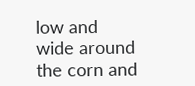low and wide around the corn and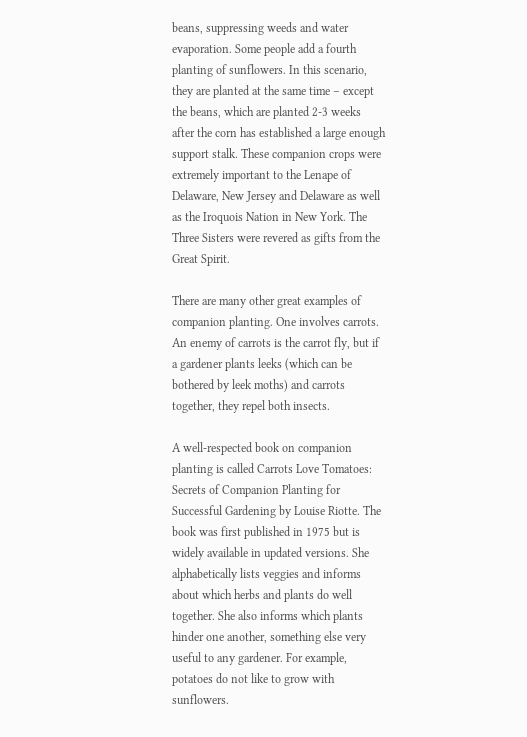beans, suppressing weeds and water evaporation. Some people add a fourth planting of sunflowers. In this scenario, they are planted at the same time – except the beans, which are planted 2-3 weeks after the corn has established a large enough support stalk. These companion crops were extremely important to the Lenape of Delaware, New Jersey and Delaware as well as the Iroquois Nation in New York. The Three Sisters were revered as gifts from the Great Spirit.

There are many other great examples of companion planting. One involves carrots. An enemy of carrots is the carrot fly, but if a gardener plants leeks (which can be bothered by leek moths) and carrots together, they repel both insects.

A well-respected book on companion planting is called Carrots Love Tomatoes: Secrets of Companion Planting for Successful Gardening by Louise Riotte. The book was first published in 1975 but is widely available in updated versions. She alphabetically lists veggies and informs about which herbs and plants do well together. She also informs which plants hinder one another, something else very useful to any gardener. For example, potatoes do not like to grow with sunflowers.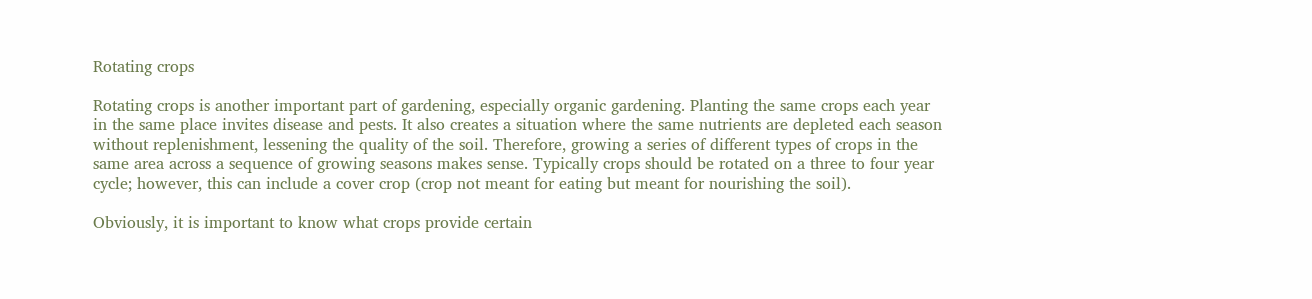Rotating crops

Rotating crops is another important part of gardening, especially organic gardening. Planting the same crops each year in the same place invites disease and pests. It also creates a situation where the same nutrients are depleted each season without replenishment, lessening the quality of the soil. Therefore, growing a series of different types of crops in the same area across a sequence of growing seasons makes sense. Typically crops should be rotated on a three to four year cycle; however, this can include a cover crop (crop not meant for eating but meant for nourishing the soil).

Obviously, it is important to know what crops provide certain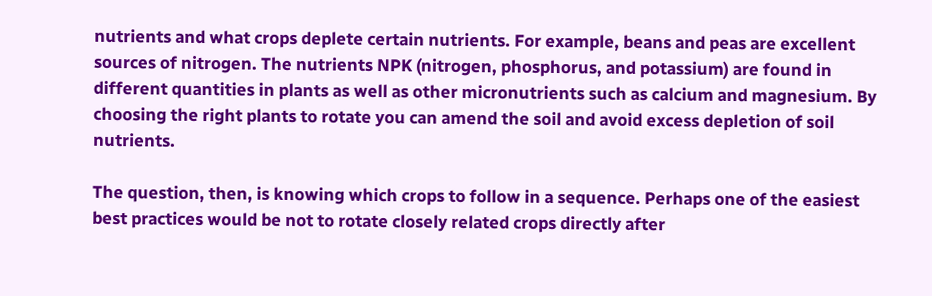nutrients and what crops deplete certain nutrients. For example, beans and peas are excellent sources of nitrogen. The nutrients NPK (nitrogen, phosphorus, and potassium) are found in different quantities in plants as well as other micronutrients such as calcium and magnesium. By choosing the right plants to rotate you can amend the soil and avoid excess depletion of soil nutrients.

The question, then, is knowing which crops to follow in a sequence. Perhaps one of the easiest best practices would be not to rotate closely related crops directly after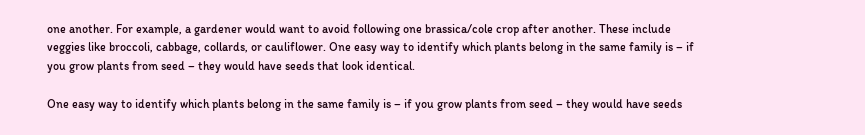one another. For example, a gardener would want to avoid following one brassica/cole crop after another. These include veggies like broccoli, cabbage, collards, or cauliflower. One easy way to identify which plants belong in the same family is – if you grow plants from seed – they would have seeds that look identical.

One easy way to identify which plants belong in the same family is – if you grow plants from seed – they would have seeds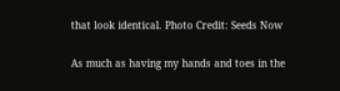that look identical. Photo Credit: Seeds Now

As much as having my hands and toes in the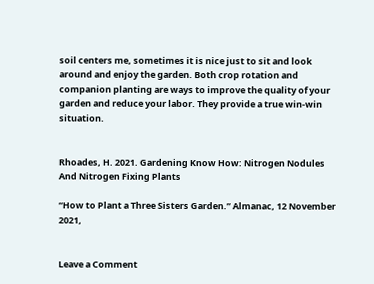soil centers me, sometimes it is nice just to sit and look around and enjoy the garden. Both crop rotation and companion planting are ways to improve the quality of your garden and reduce your labor. They provide a true win-win situation.


Rhoades, H. 2021. Gardening Know How: Nitrogen Nodules And Nitrogen Fixing Plants

“How to Plant a Three Sisters Garden.” Almanac, 12 November 2021,


Leave a Comment